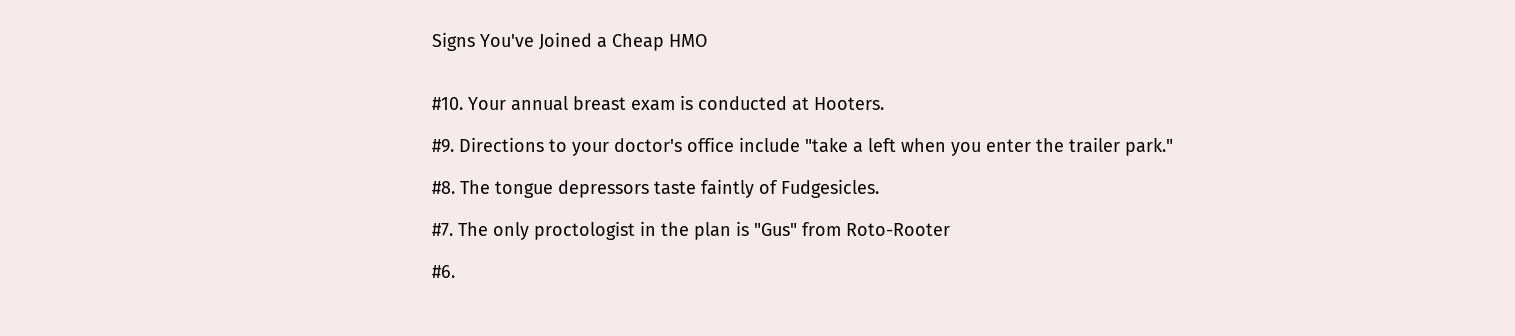Signs You've Joined a Cheap HMO


#10. Your annual breast exam is conducted at Hooters.

#9. Directions to your doctor's office include "take a left when you enter the trailer park."

#8. The tongue depressors taste faintly of Fudgesicles.

#7. The only proctologist in the plan is "Gus" from Roto-Rooter

#6.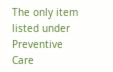The only item listed under Preventive Care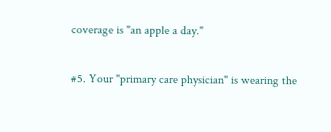coverage is "an apple a day."

#5. Your "primary care physician" is wearing the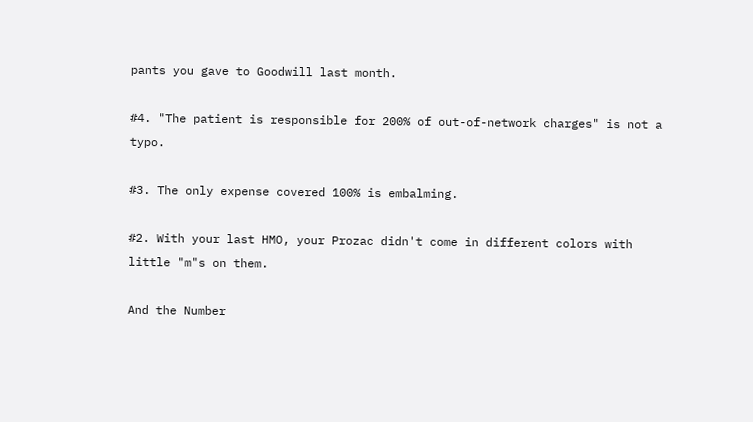pants you gave to Goodwill last month.

#4. "The patient is responsible for 200% of out-of-network charges" is not a typo.

#3. The only expense covered 100% is embalming.

#2. With your last HMO, your Prozac didn't come in different colors with little "m"s on them.

And the Number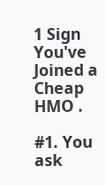1 Sign You've Joined a Cheap HMO .

#1. You ask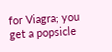for Viagra; you get a popsicle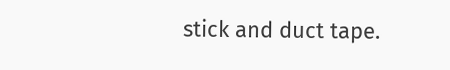stick and duct tape.